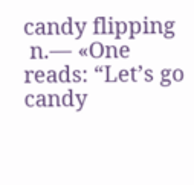candy flipping
 n.— «One reads: “Let’s go candy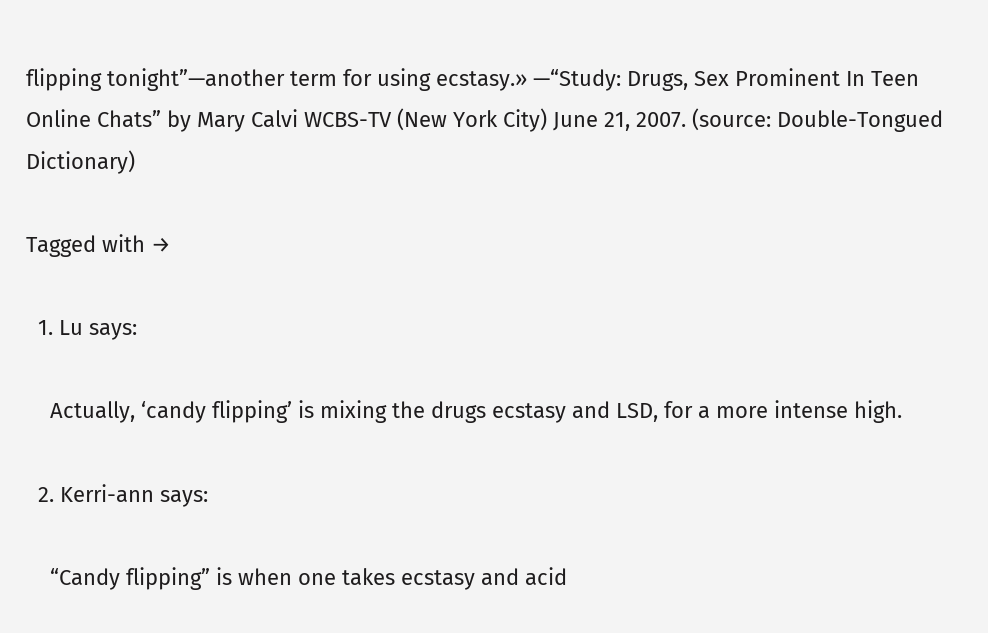flipping tonight”—another term for using ecstasy.» —“Study: Drugs, Sex Prominent In Teen Online Chats” by Mary Calvi WCBS-TV (New York City) June 21, 2007. (source: Double-Tongued Dictionary)

Tagged with →

  1. Lu says:

    Actually, ‘candy flipping’ is mixing the drugs ecstasy and LSD, for a more intense high.

  2. Kerri-ann says:

    “Candy flipping” is when one takes ecstasy and acid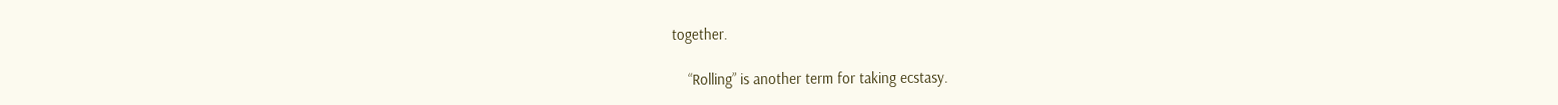together.

    “Rolling” is another term for taking ecstasy.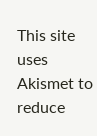This site uses Akismet to reduce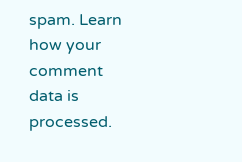spam. Learn how your comment data is processed.